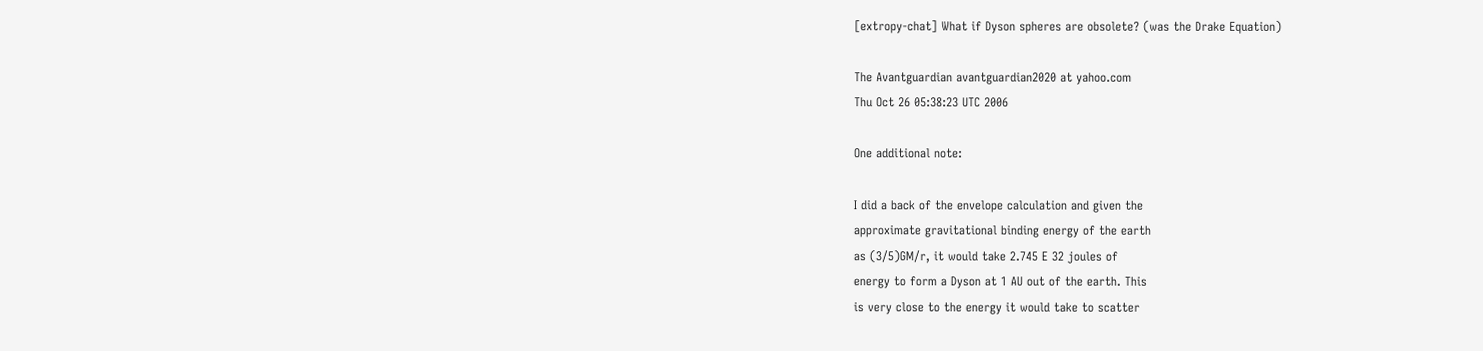[extropy-chat] What if Dyson spheres are obsolete? (was the Drake Equation)

The Avantguardian avantguardian2020 at yahoo.com
Thu Oct 26 05:38:23 UTC 2006

One additional note:

I did a back of the envelope calculation and given the
approximate gravitational binding energy of the earth
as (3/5)GM/r, it would take 2.745 E 32 joules of
energy to form a Dyson at 1 AU out of the earth. This
is very close to the energy it would take to scatter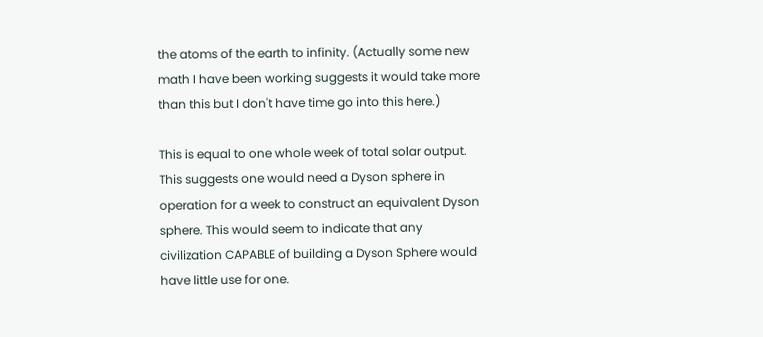the atoms of the earth to infinity. (Actually some new
math I have been working suggests it would take more
than this but I don't have time go into this here.)

This is equal to one whole week of total solar output.
This suggests one would need a Dyson sphere in
operation for a week to construct an equivalent Dyson
sphere. This would seem to indicate that any
civilization CAPABLE of building a Dyson Sphere would
have little use for one.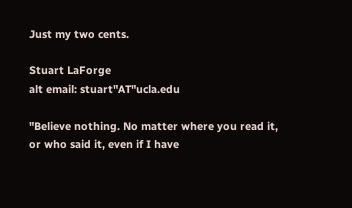Just my two cents.

Stuart LaForge
alt email: stuart"AT"ucla.edu

"Believe nothing. No matter where you read it, or who said it, even if I have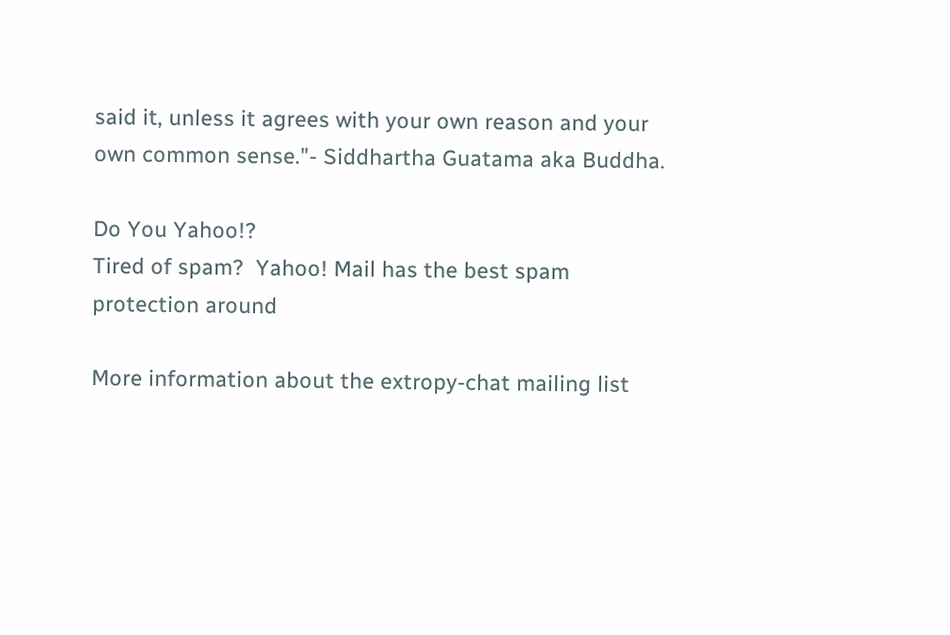said it, unless it agrees with your own reason and your own common sense."- Siddhartha Guatama aka Buddha.

Do You Yahoo!?
Tired of spam?  Yahoo! Mail has the best spam protection around

More information about the extropy-chat mailing list